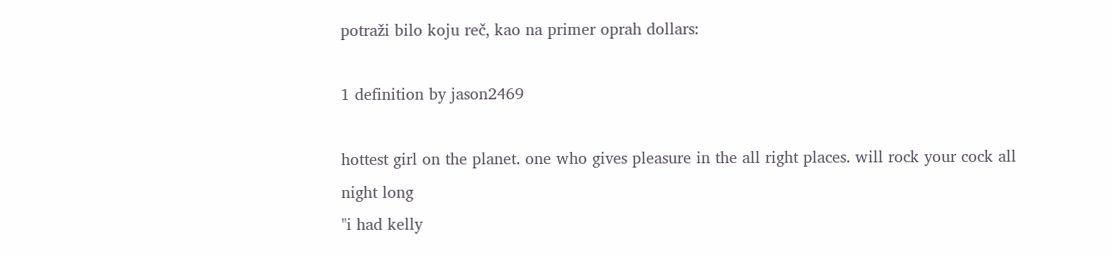potraži bilo koju reč, kao na primer oprah dollars:

1 definition by jason2469

hottest girl on the planet. one who gives pleasure in the all right places. will rock your cock all night long
"i had kelly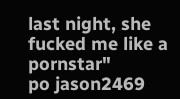last night, she fucked me like a pornstar"
po jason2469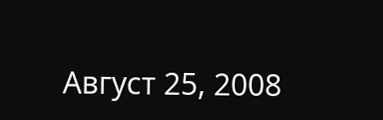Август 25, 2008